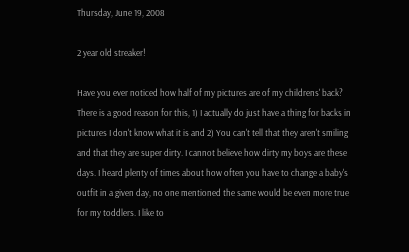Thursday, June 19, 2008

2 year old streaker!

Have you ever noticed how half of my pictures are of my childrens' back? There is a good reason for this, 1) I actually do just have a thing for backs in pictures I don't know what it is and 2) You can't tell that they aren't smiling and that they are super dirty. I cannot believe how dirty my boys are these days. I heard plenty of times about how often you have to change a baby's outfit in a given day, no one mentioned the same would be even more true for my toddlers. I like to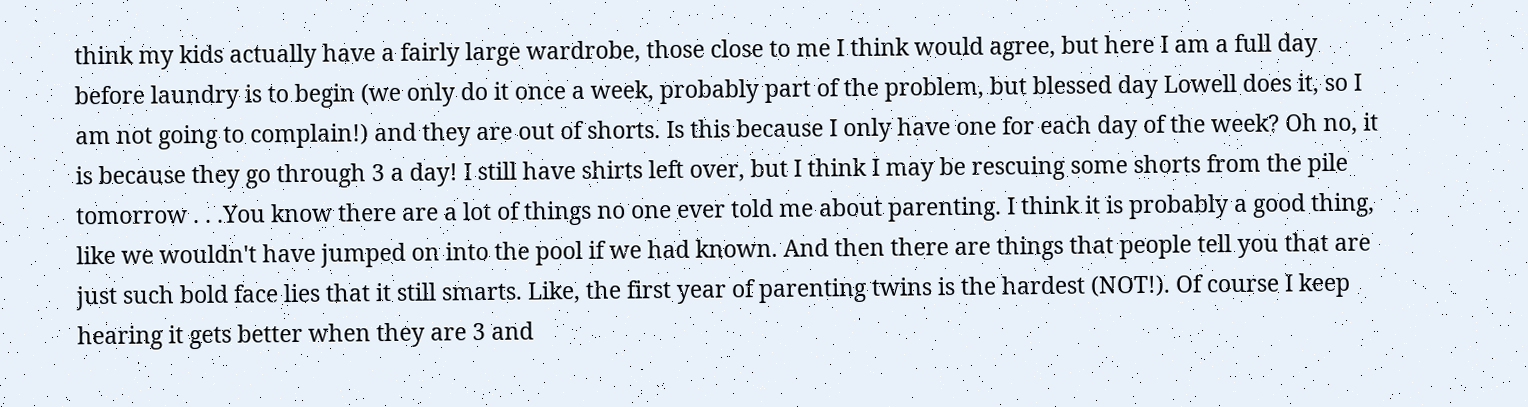think my kids actually have a fairly large wardrobe, those close to me I think would agree, but here I am a full day before laundry is to begin (we only do it once a week, probably part of the problem, but blessed day Lowell does it, so I am not going to complain!) and they are out of shorts. Is this because I only have one for each day of the week? Oh no, it is because they go through 3 a day! I still have shirts left over, but I think I may be rescuing some shorts from the pile tomorrow . . .You know there are a lot of things no one ever told me about parenting. I think it is probably a good thing, like we wouldn't have jumped on into the pool if we had known. And then there are things that people tell you that are just such bold face lies that it still smarts. Like, the first year of parenting twins is the hardest (NOT!). Of course I keep hearing it gets better when they are 3 and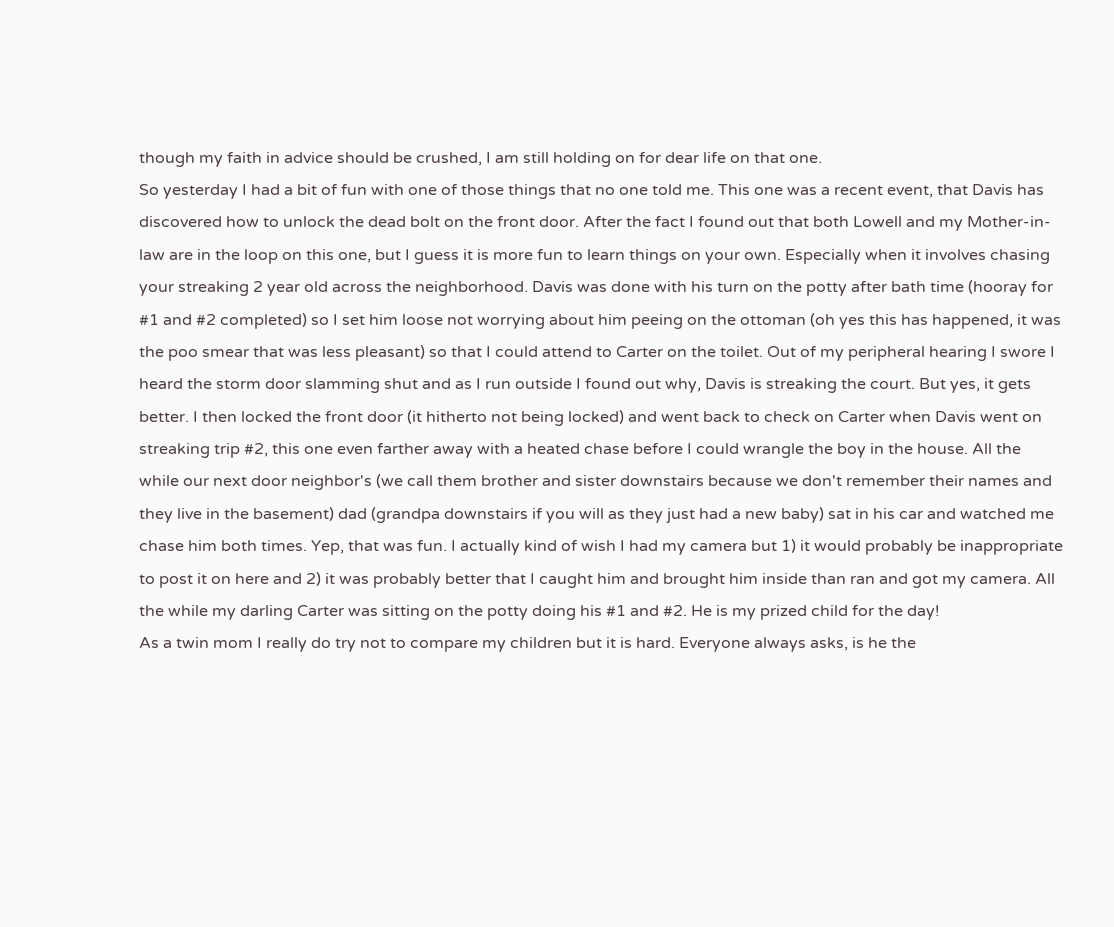though my faith in advice should be crushed, I am still holding on for dear life on that one.
So yesterday I had a bit of fun with one of those things that no one told me. This one was a recent event, that Davis has discovered how to unlock the dead bolt on the front door. After the fact I found out that both Lowell and my Mother-in-law are in the loop on this one, but I guess it is more fun to learn things on your own. Especially when it involves chasing your streaking 2 year old across the neighborhood. Davis was done with his turn on the potty after bath time (hooray for #1 and #2 completed) so I set him loose not worrying about him peeing on the ottoman (oh yes this has happened, it was the poo smear that was less pleasant) so that I could attend to Carter on the toilet. Out of my peripheral hearing I swore I heard the storm door slamming shut and as I run outside I found out why, Davis is streaking the court. But yes, it gets better. I then locked the front door (it hitherto not being locked) and went back to check on Carter when Davis went on streaking trip #2, this one even farther away with a heated chase before I could wrangle the boy in the house. All the while our next door neighbor's (we call them brother and sister downstairs because we don't remember their names and they live in the basement) dad (grandpa downstairs if you will as they just had a new baby) sat in his car and watched me chase him both times. Yep, that was fun. I actually kind of wish I had my camera but 1) it would probably be inappropriate to post it on here and 2) it was probably better that I caught him and brought him inside than ran and got my camera. All the while my darling Carter was sitting on the potty doing his #1 and #2. He is my prized child for the day!
As a twin mom I really do try not to compare my children but it is hard. Everyone always asks, is he the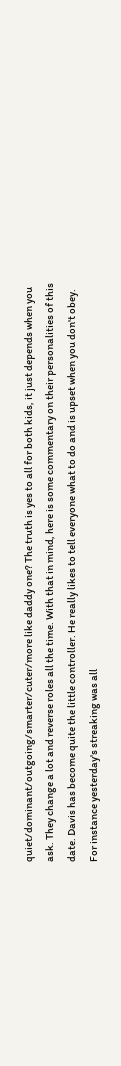quiet/dominant/outgoing/smarter/cuter/more like daddy one? The truth is yes to all for both kids, it just depends when you ask. They change a lot and reverse roles all the time. With that in mind, here is some commentary on their personalities of this date. Davis has become quite the little controller. He really likes to tell everyone what to do and is upset when you don't obey. For instance yesterday's streaking was all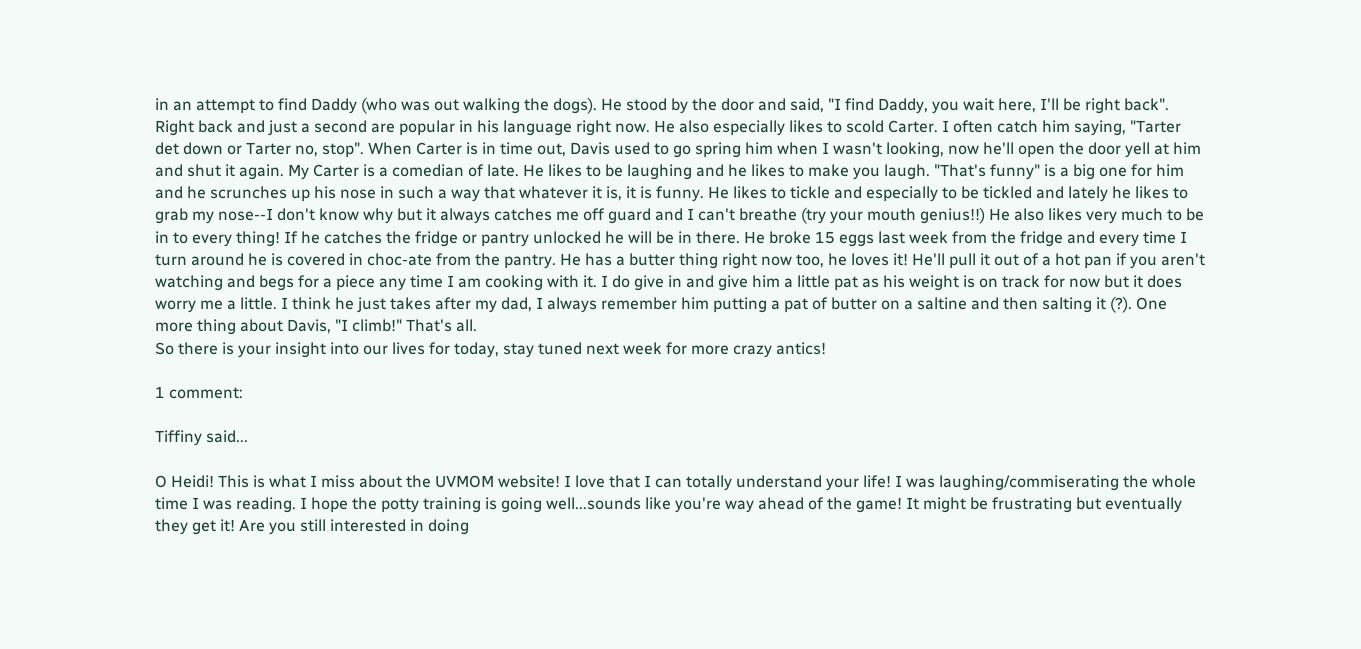in an attempt to find Daddy (who was out walking the dogs). He stood by the door and said, "I find Daddy, you wait here, I'll be right back". Right back and just a second are popular in his language right now. He also especially likes to scold Carter. I often catch him saying, "Tarter det down or Tarter no, stop". When Carter is in time out, Davis used to go spring him when I wasn't looking, now he'll open the door yell at him and shut it again. My Carter is a comedian of late. He likes to be laughing and he likes to make you laugh. "That's funny" is a big one for him and he scrunches up his nose in such a way that whatever it is, it is funny. He likes to tickle and especially to be tickled and lately he likes to grab my nose--I don't know why but it always catches me off guard and I can't breathe (try your mouth genius!!) He also likes very much to be in to every thing! If he catches the fridge or pantry unlocked he will be in there. He broke 15 eggs last week from the fridge and every time I turn around he is covered in choc-ate from the pantry. He has a butter thing right now too, he loves it! He'll pull it out of a hot pan if you aren't watching and begs for a piece any time I am cooking with it. I do give in and give him a little pat as his weight is on track for now but it does worry me a little. I think he just takes after my dad, I always remember him putting a pat of butter on a saltine and then salting it (?). One more thing about Davis, "I climb!" That's all.
So there is your insight into our lives for today, stay tuned next week for more crazy antics!

1 comment:

Tiffiny said...

O Heidi! This is what I miss about the UVMOM website! I love that I can totally understand your life! I was laughing/commiserating the whole time I was reading. I hope the potty training is going well...sounds like you're way ahead of the game! It might be frustrating but eventually they get it! Are you still interested in doing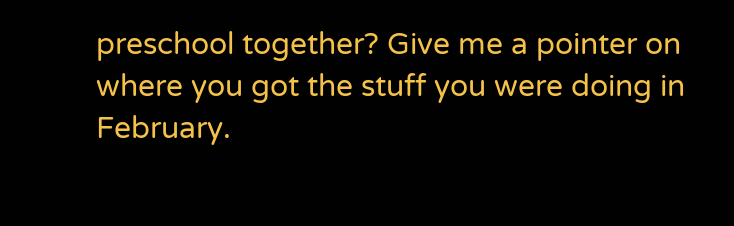preschool together? Give me a pointer on where you got the stuff you were doing in February.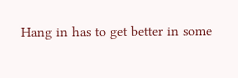Hang in has to get better in some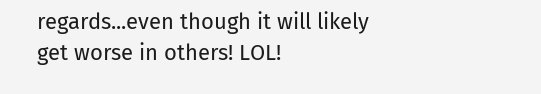regards...even though it will likely get worse in others! LOL!